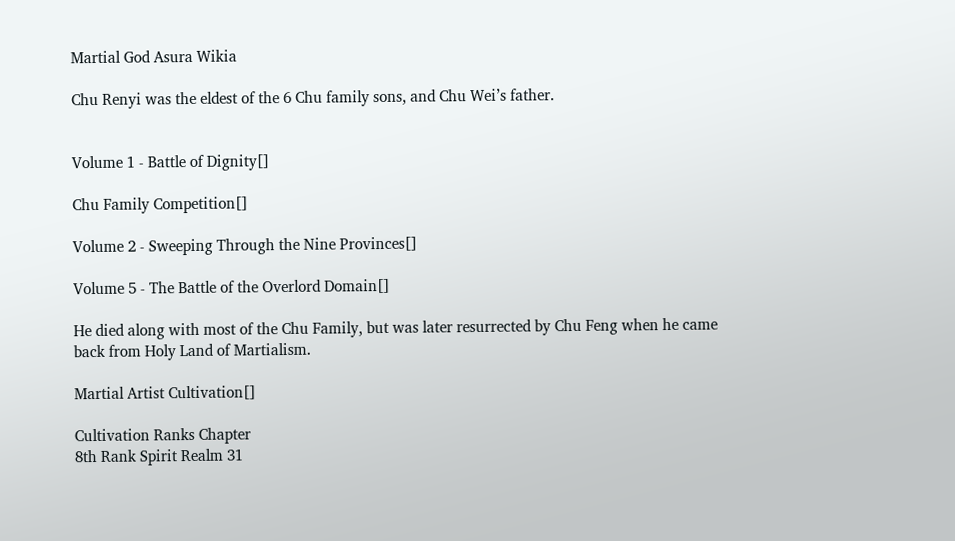Martial God Asura Wikia

Chu Renyi was the eldest of the 6 Chu family sons, and Chu Wei’s father.


Volume 1 - Battle of Dignity[]

Chu Family Competition[]

Volume 2 - Sweeping Through the Nine Provinces[]

Volume 5 - The Battle of the Overlord Domain[]

He died along with most of the Chu Family, but was later resurrected by Chu Feng when he came back from Holy Land of Martialism.

Martial Artist Cultivation[]

Cultivation Ranks Chapter
8th Rank Spirit Realm 31